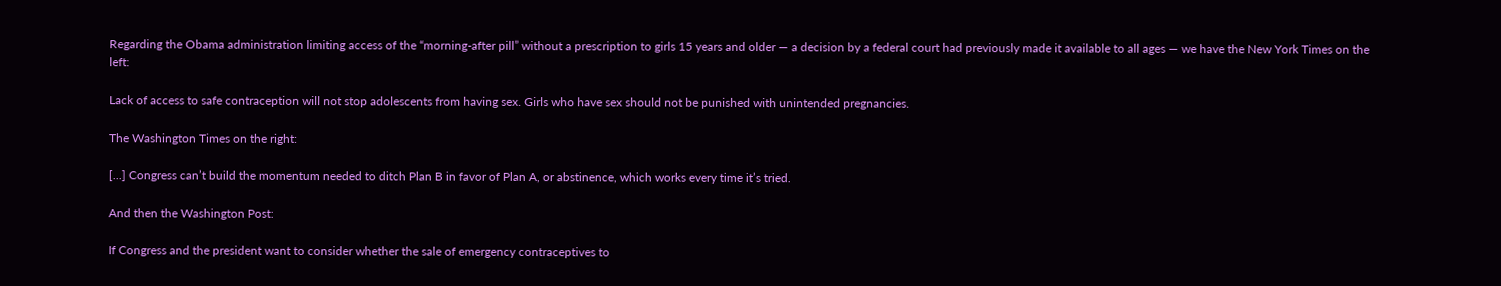Regarding the Obama administration limiting access of the “morning-after pill” without a prescription to girls 15 years and older — a decision by a federal court had previously made it available to all ages — we have the New York Times on the left:

Lack of access to safe contraception will not stop adolescents from having sex. Girls who have sex should not be punished with unintended pregnancies.

The Washington Times on the right:

[...] Congress can’t build the momentum needed to ditch Plan B in favor of Plan A, or abstinence, which works every time it’s tried.

And then the Washington Post:

If Congress and the president want to consider whether the sale of emergency contraceptives to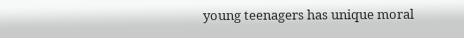young teenagers has unique moral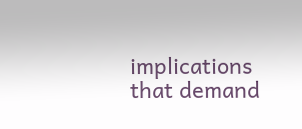implications that demand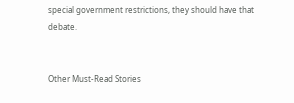special government restrictions, they should have that debate.


Other Must-Read Stories